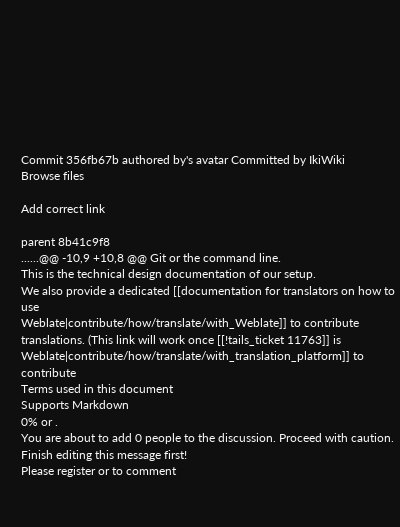Commit 356fb67b authored by's avatar Committed by IkiWiki
Browse files

Add correct link

parent 8b41c9f8
......@@ -10,9 +10,8 @@ Git or the command line.
This is the technical design documentation of our setup.
We also provide a dedicated [[documentation for translators on how to use
Weblate|contribute/how/translate/with_Weblate]] to contribute
translations. (This link will work once [[!tails_ticket 11763]] is
Weblate|contribute/how/translate/with_translation_platform]] to contribute
Terms used in this document
Supports Markdown
0% or .
You are about to add 0 people to the discussion. Proceed with caution.
Finish editing this message first!
Please register or to comment